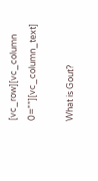[vc_row][vc_column 0=””][vc_column_text]

What is Gout?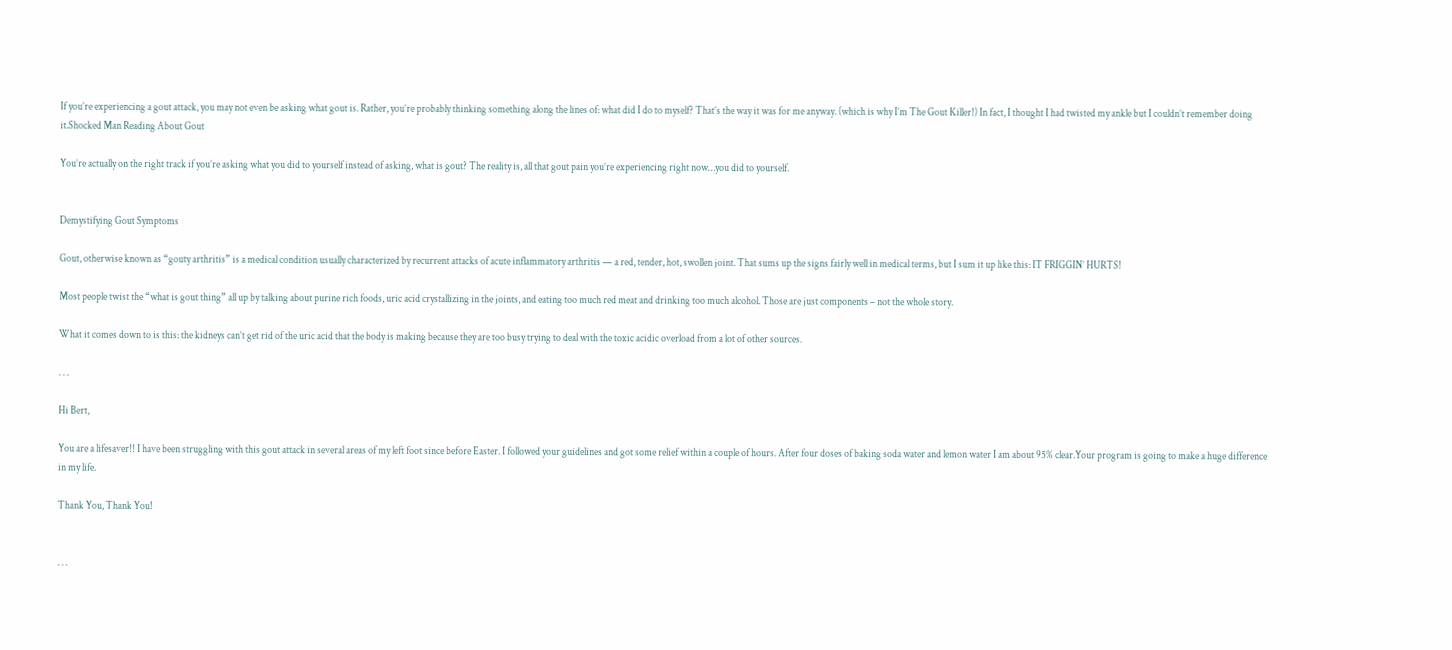If you’re experiencing a gout attack, you may not even be asking what gout is. Rather, you’re probably thinking something along the lines of: what did I do to myself? That’s the way it was for me anyway. (which is why I’m The Gout Killer!) In fact, I thought I had twisted my ankle but I couldn’t remember doing it.Shocked Man Reading About Gout

You’re actually on the right track if you’re asking what you did to yourself instead of asking, what is gout? The reality is, all that gout pain you’re experiencing right now…you did to yourself.


Demystifying Gout Symptoms

Gout, otherwise known as “gouty arthritis” is a medical condition usually characterized by recurrent attacks of acute inflammatory arthritis — a red, tender, hot, swollen joint. That sums up the signs fairly well in medical terms, but I sum it up like this: IT FRIGGIN’ HURTS!

Most people twist the “what is gout thing” all up by talking about purine rich foods, uric acid crystallizing in the joints, and eating too much red meat and drinking too much alcohol. Those are just components – not the whole story.

What it comes down to is this: the kidneys can’t get rid of the uric acid that the body is making because they are too busy trying to deal with the toxic acidic overload from a lot of other sources.

. . .

Hi Bert,

You are a lifesaver!! I have been struggling with this gout attack in several areas of my left foot since before Easter. I followed your guidelines and got some relief within a couple of hours. After four doses of baking soda water and lemon water I am about 95% clear.Your program is going to make a huge difference in my life.

Thank You, Thank You!


. . .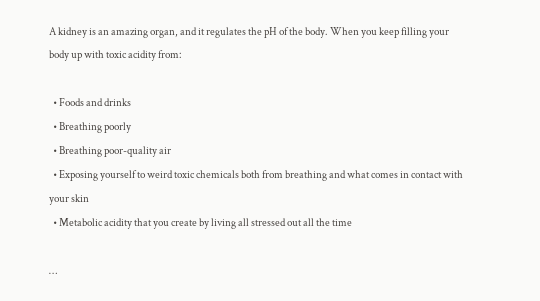A kidney is an amazing organ, and it regulates the pH of the body. When you keep filling your body up with toxic acidity from:

  • Foods and drinks
  • Breathing poorly
  • Breathing poor-quality air
  • Exposing yourself to weird toxic chemicals both from breathing and what comes in contact with your skin
  • Metabolic acidity that you create by living all stressed out all the time

…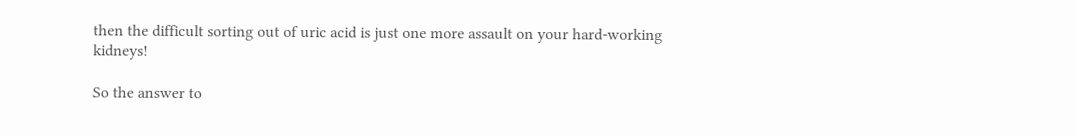then the difficult sorting out of uric acid is just one more assault on your hard-working kidneys!

So the answer to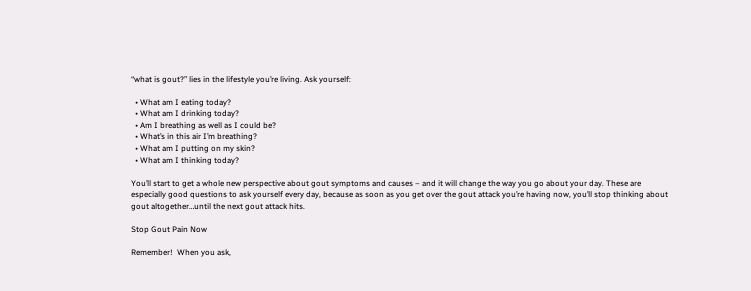“what is gout?” lies in the lifestyle you’re living. Ask yourself:

  • What am I eating today?
  • What am I drinking today?
  • Am I breathing as well as I could be?
  • What’s in this air I’m breathing?
  • What am I putting on my skin?
  • What am I thinking today?

You’ll start to get a whole new perspective about gout symptoms and causes – and it will change the way you go about your day. These are especially good questions to ask yourself every day, because as soon as you get over the gout attack you’re having now, you’ll stop thinking about gout altogether…until the next gout attack hits.

Stop Gout Pain Now

Remember!  When you ask,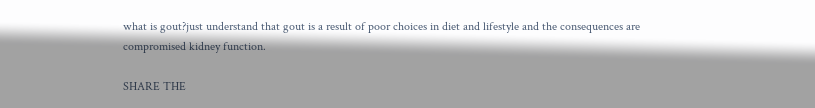what is gout?just understand that gout is a result of poor choices in diet and lifestyle and the consequences are compromised kidney function.

SHARE THE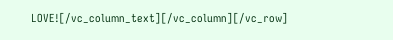LOVE![/vc_column_text][/vc_column][/vc_row]